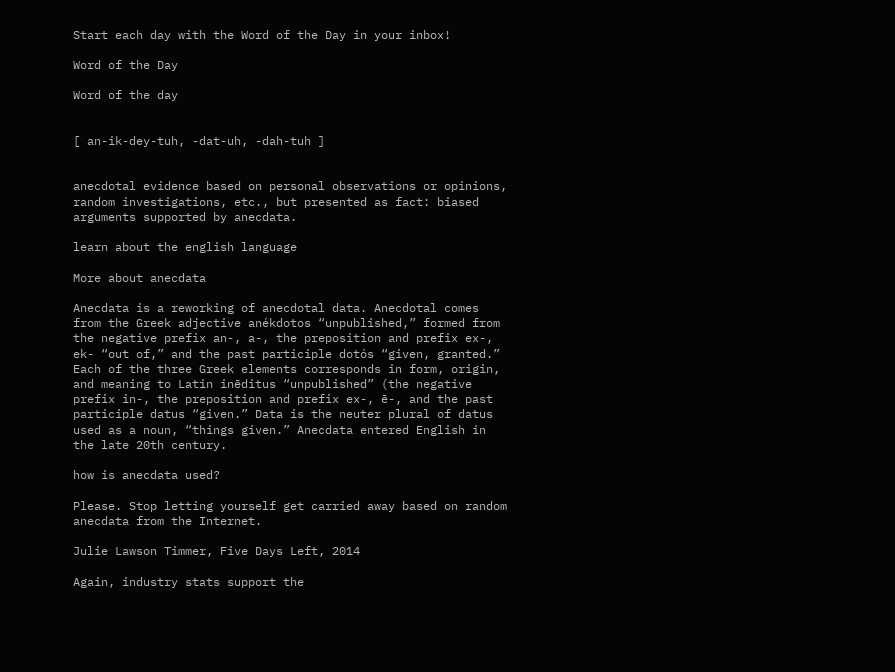Start each day with the Word of the Day in your inbox!

Word of the Day

Word of the day


[ an-ik-dey-tuh, -dat-uh, -dah-tuh ]


anecdotal evidence based on personal observations or opinions, random investigations, etc., but presented as fact: biased arguments supported by anecdata.

learn about the english language

More about anecdata

Anecdata is a reworking of anecdotal data. Anecdotal comes from the Greek adjective anékdotos “unpublished,” formed from the negative prefix an-, a-, the preposition and prefix ex-, ek- “out of,” and the past participle dotós “given, granted.” Each of the three Greek elements corresponds in form, origin, and meaning to Latin inēditus “unpublished” (the negative prefix in-, the preposition and prefix ex-, ē-, and the past participle datus “given.” Data is the neuter plural of datus used as a noun, “things given.” Anecdata entered English in the late 20th century.

how is anecdata used?

Please. Stop letting yourself get carried away based on random anecdata from the Internet.

Julie Lawson Timmer, Five Days Left, 2014

Again, industry stats support the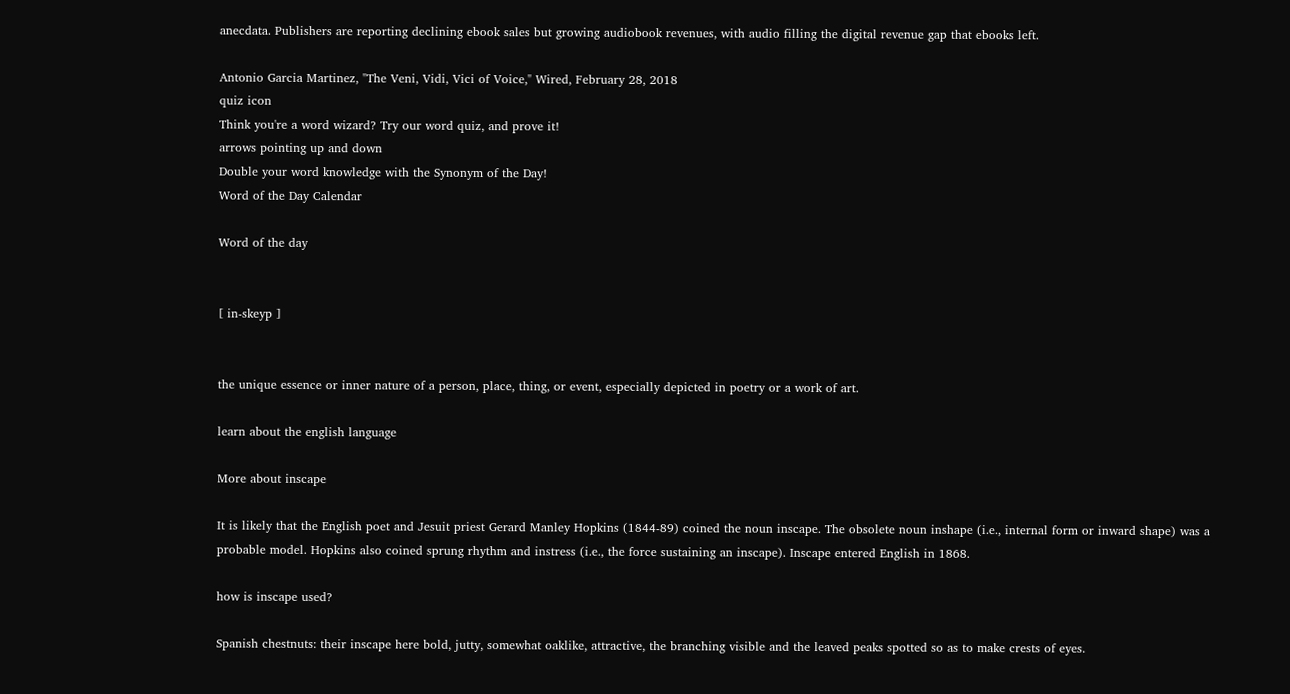anecdata. Publishers are reporting declining ebook sales but growing audiobook revenues, with audio filling the digital revenue gap that ebooks left.

Antonio Garcia Martinez, "The Veni, Vidi, Vici of Voice," Wired, February 28, 2018
quiz icon
Think you're a word wizard? Try our word quiz, and prove it!
arrows pointing up and down
Double your word knowledge with the Synonym of the Day!
Word of the Day Calendar

Word of the day


[ in-skeyp ]


the unique essence or inner nature of a person, place, thing, or event, especially depicted in poetry or a work of art.

learn about the english language

More about inscape

It is likely that the English poet and Jesuit priest Gerard Manley Hopkins (1844-89) coined the noun inscape. The obsolete noun inshape (i.e., internal form or inward shape) was a probable model. Hopkins also coined sprung rhythm and instress (i.e., the force sustaining an inscape). Inscape entered English in 1868.

how is inscape used?

Spanish chestnuts: their inscape here bold, jutty, somewhat oaklike, attractive, the branching visible and the leaved peaks spotted so as to make crests of eyes.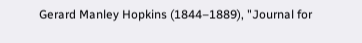Gerard Manley Hopkins (1844–1889), "Journal for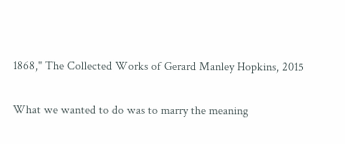1868," The Collected Works of Gerard Manley Hopkins, 2015

What we wanted to do was to marry the meaning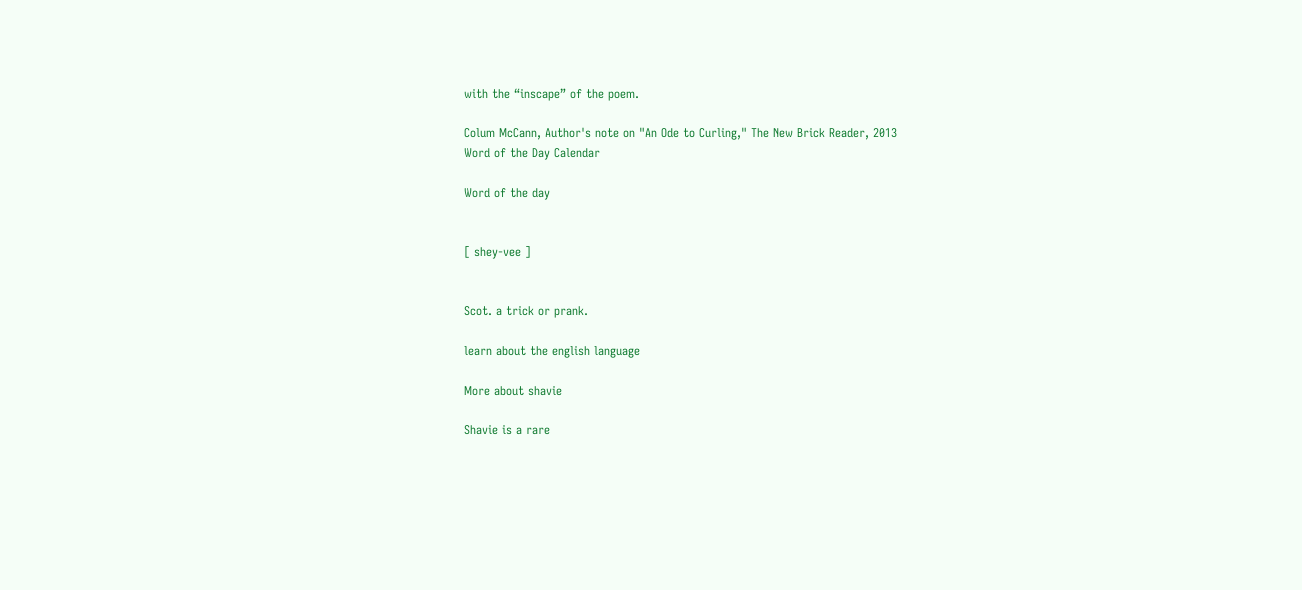with the “inscape” of the poem.

Colum McCann, Author's note on "An Ode to Curling," The New Brick Reader, 2013
Word of the Day Calendar

Word of the day


[ shey-vee ]


Scot. a trick or prank.

learn about the english language

More about shavie

Shavie is a rare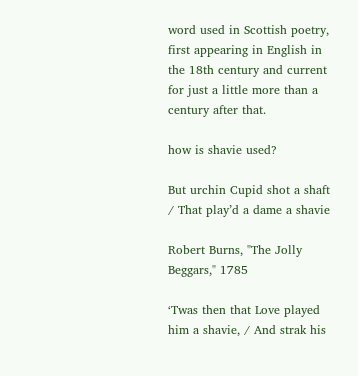word used in Scottish poetry, first appearing in English in the 18th century and current for just a little more than a century after that.

how is shavie used?

But urchin Cupid shot a shaft / That play’d a dame a shavie

Robert Burns, "The Jolly Beggars," 1785

‘Twas then that Love played him a shavie, / And strak his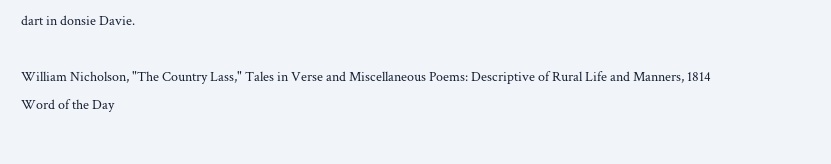dart in donsie Davie.

William Nicholson, "The Country Lass," Tales in Verse and Miscellaneous Poems: Descriptive of Rural Life and Manners, 1814
Word of the Day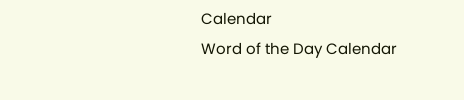Calendar
Word of the Day Calendar